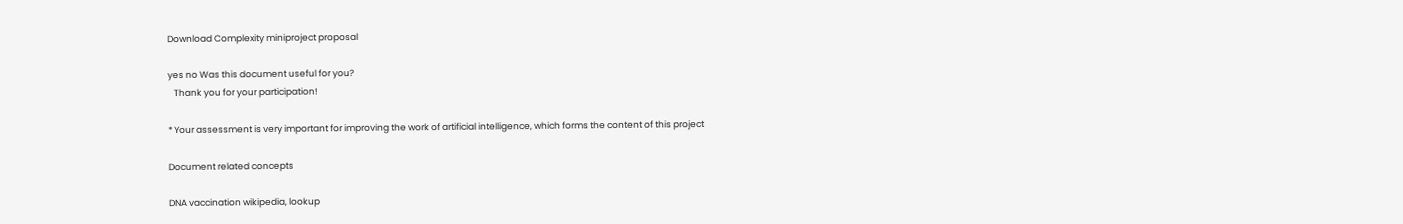Download Complexity miniproject proposal

yes no Was this document useful for you?
   Thank you for your participation!

* Your assessment is very important for improving the work of artificial intelligence, which forms the content of this project

Document related concepts

DNA vaccination wikipedia, lookup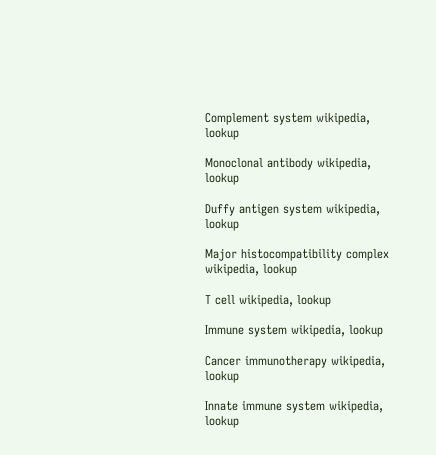Complement system wikipedia, lookup

Monoclonal antibody wikipedia, lookup

Duffy antigen system wikipedia, lookup

Major histocompatibility complex wikipedia, lookup

T cell wikipedia, lookup

Immune system wikipedia, lookup

Cancer immunotherapy wikipedia, lookup

Innate immune system wikipedia, lookup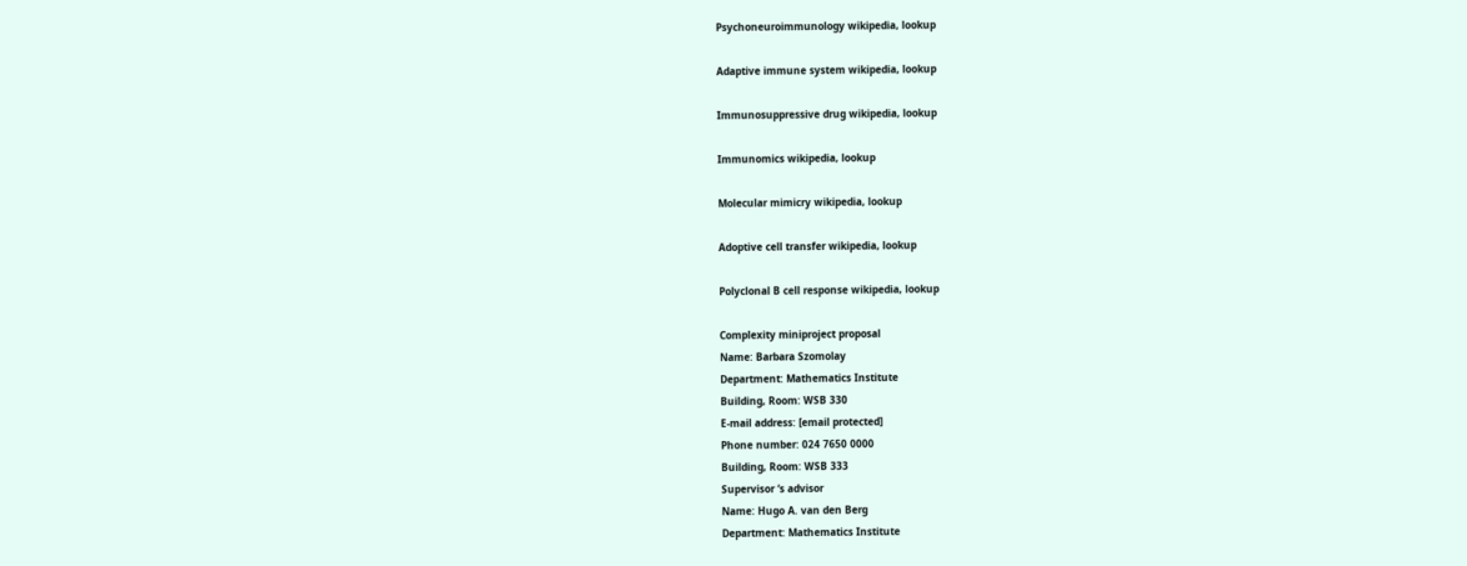Psychoneuroimmunology wikipedia, lookup

Adaptive immune system wikipedia, lookup

Immunosuppressive drug wikipedia, lookup

Immunomics wikipedia, lookup

Molecular mimicry wikipedia, lookup

Adoptive cell transfer wikipedia, lookup

Polyclonal B cell response wikipedia, lookup

Complexity miniproject proposal
Name: Barbara Szomolay
Department: Mathematics Institute
Building, Room: WSB 330
E-mail address: [email protected]
Phone number: 024 7650 0000
Building, Room: WSB 333
Supervisor ‘s advisor
Name: Hugo A. van den Berg
Department: Mathematics Institute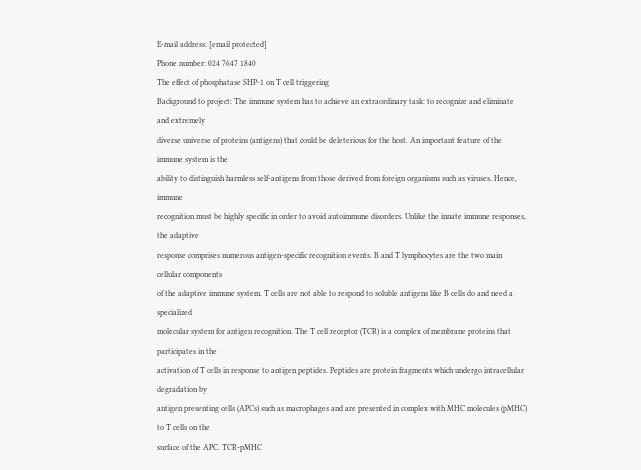E-mail address: [email protected]
Phone number: 024 7647 1840
The effect of phosphatase SHP-1 on T cell triggering
Background to project: The immune system has to achieve an extraordinary task: to recognize and eliminate and extremely
diverse universe of proteins (antigens) that could be deleterious for the host. An important feature of the immune system is the
ability to distinguish harmless self-antigens from those derived from foreign organisms such as viruses. Hence, immune
recognition must be highly specific in order to avoid autoimmune disorders. Unlike the innate immune responses, the adaptive
response comprises numerous antigen-specific recognition events. B and T lymphocytes are the two main cellular components
of the adaptive immune system. T cells are not able to respond to soluble antigens like B cells do and need a specialized
molecular system for antigen recognition. The T cell receptor (TCR) is a complex of membrane proteins that participates in the
activation of T cells in response to antigen peptides. Peptides are protein fragments which undergo intracellular degradation by
antigen presenting cells (APCs) such as macrophages and are presented in complex with MHC molecules (pMHC) to T cells on the
surface of the APC. TCR-pMHC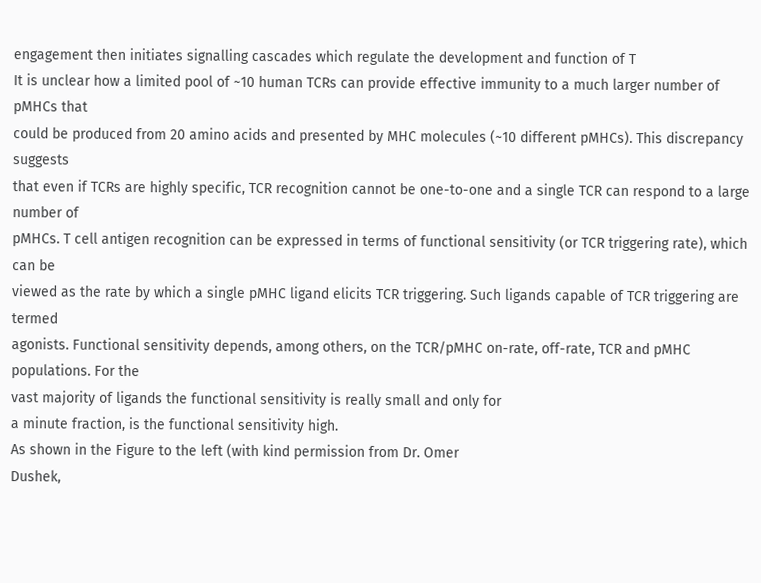engagement then initiates signalling cascades which regulate the development and function of T
It is unclear how a limited pool of ~10 human TCRs can provide effective immunity to a much larger number of pMHCs that
could be produced from 20 amino acids and presented by MHC molecules (~10 different pMHCs). This discrepancy suggests
that even if TCRs are highly specific, TCR recognition cannot be one-to-one and a single TCR can respond to a large number of
pMHCs. T cell antigen recognition can be expressed in terms of functional sensitivity (or TCR triggering rate), which can be
viewed as the rate by which a single pMHC ligand elicits TCR triggering. Such ligands capable of TCR triggering are termed
agonists. Functional sensitivity depends, among others, on the TCR/pMHC on-rate, off-rate, TCR and pMHC populations. For the
vast majority of ligands the functional sensitivity is really small and only for
a minute fraction, is the functional sensitivity high.
As shown in the Figure to the left (with kind permission from Dr. Omer
Dushek,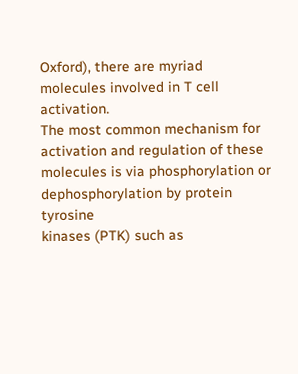Oxford), there are myriad molecules involved in T cell activation.
The most common mechanism for activation and regulation of these
molecules is via phosphorylation or dephosphorylation by protein tyrosine
kinases (PTK) such as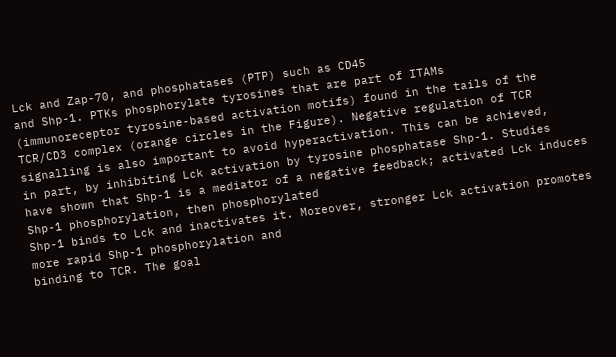Lck and Zap-70, and phosphatases (PTP) such as CD45
and Shp-1. PTKs phosphorylate tyrosines that are part of ITAMs
(immunoreceptor tyrosine-based activation motifs) found in the tails of the
TCR/CD3 complex (orange circles in the Figure). Negative regulation of TCR
signalling is also important to avoid hyperactivation. This can be achieved,
in part, by inhibiting Lck activation by tyrosine phosphatase Shp-1. Studies
have shown that Shp-1 is a mediator of a negative feedback; activated Lck induces Shp-1 phosphorylation, then phosphorylated
Shp-1 binds to Lck and inactivates it. Moreover, stronger Lck activation promotes more rapid Shp-1 phosphorylation and
binding to TCR. The goal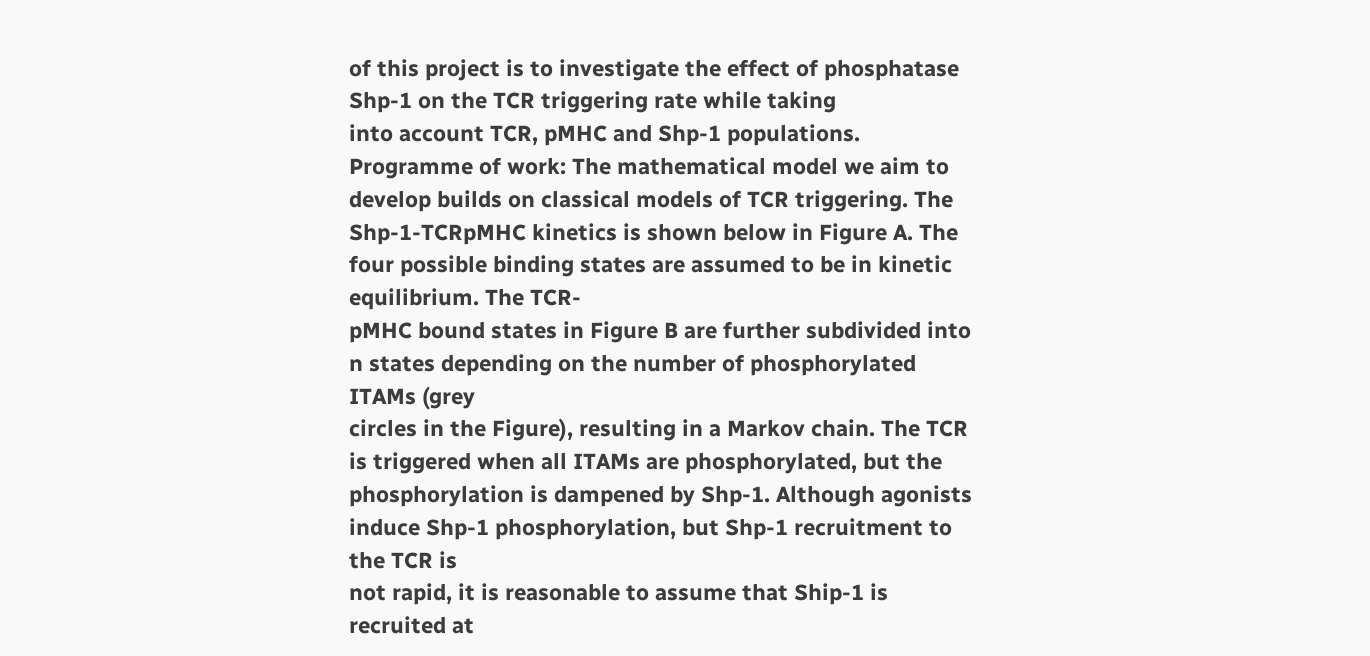of this project is to investigate the effect of phosphatase Shp-1 on the TCR triggering rate while taking
into account TCR, pMHC and Shp-1 populations.
Programme of work: The mathematical model we aim to develop builds on classical models of TCR triggering. The Shp-1-TCRpMHC kinetics is shown below in Figure A. The four possible binding states are assumed to be in kinetic equilibrium. The TCR-
pMHC bound states in Figure B are further subdivided into n states depending on the number of phosphorylated ITAMs (grey
circles in the Figure), resulting in a Markov chain. The TCR is triggered when all ITAMs are phosphorylated, but the
phosphorylation is dampened by Shp-1. Although agonists induce Shp-1 phosphorylation, but Shp-1 recruitment to the TCR is
not rapid, it is reasonable to assume that Ship-1 is recruited at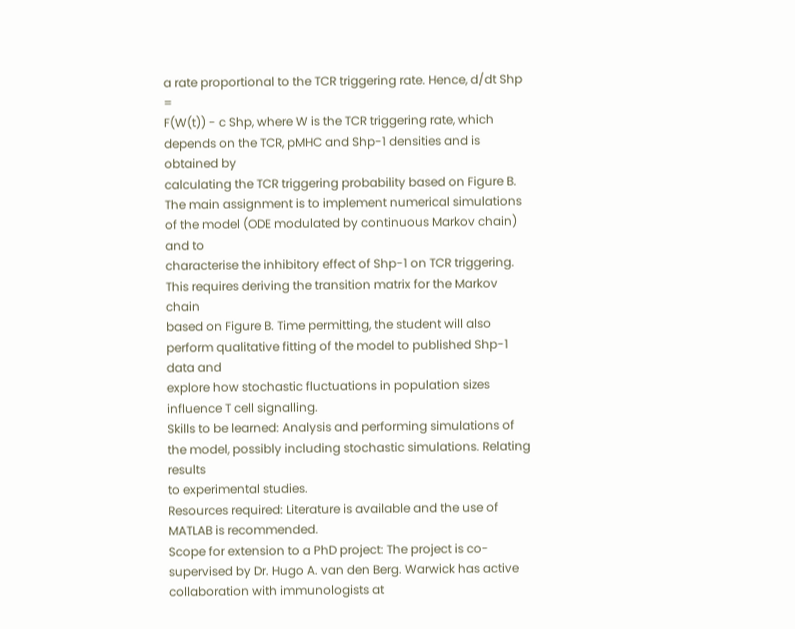a rate proportional to the TCR triggering rate. Hence, d/dt Shp =
F(W(t)) - c Shp, where W is the TCR triggering rate, which depends on the TCR, pMHC and Shp-1 densities and is obtained by
calculating the TCR triggering probability based on Figure B.
The main assignment is to implement numerical simulations of the model (ODE modulated by continuous Markov chain) and to
characterise the inhibitory effect of Shp-1 on TCR triggering. This requires deriving the transition matrix for the Markov chain
based on Figure B. Time permitting, the student will also perform qualitative fitting of the model to published Shp-1 data and
explore how stochastic fluctuations in population sizes influence T cell signalling.
Skills to be learned: Analysis and performing simulations of the model, possibly including stochastic simulations. Relating results
to experimental studies.
Resources required: Literature is available and the use of MATLAB is recommended.
Scope for extension to a PhD project: The project is co-supervised by Dr. Hugo A. van den Berg. Warwick has active
collaboration with immunologists at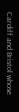Cardiff and Bristol whose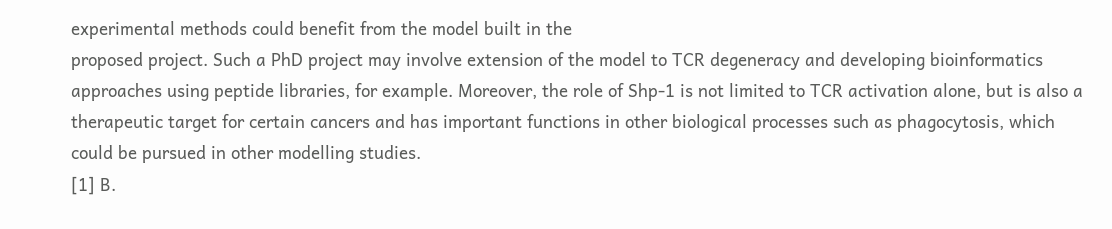experimental methods could benefit from the model built in the
proposed project. Such a PhD project may involve extension of the model to TCR degeneracy and developing bioinformatics
approaches using peptide libraries, for example. Moreover, the role of Shp-1 is not limited to TCR activation alone, but is also a
therapeutic target for certain cancers and has important functions in other biological processes such as phagocytosis, which
could be pursued in other modelling studies.
[1] B.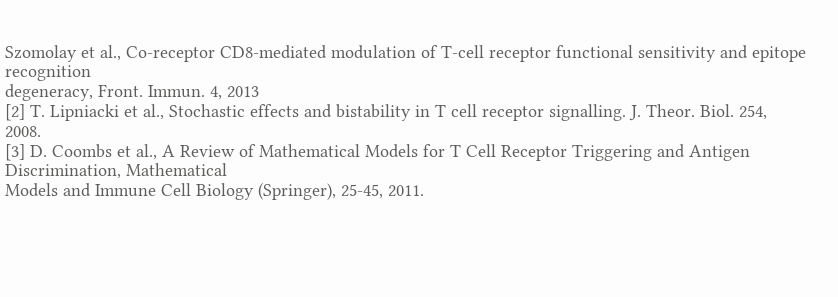Szomolay et al., Co-receptor CD8-mediated modulation of T-cell receptor functional sensitivity and epitope recognition
degeneracy, Front. Immun. 4, 2013
[2] T. Lipniacki et al., Stochastic effects and bistability in T cell receptor signalling. J. Theor. Biol. 254, 2008.
[3] D. Coombs et al., A Review of Mathematical Models for T Cell Receptor Triggering and Antigen Discrimination, Mathematical
Models and Immune Cell Biology (Springer), 25-45, 2011.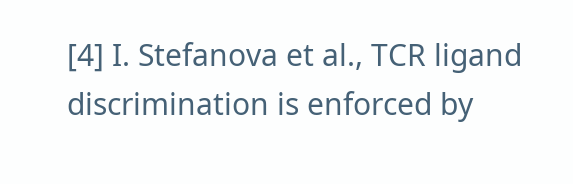[4] I. Stefanova et al., TCR ligand discrimination is enforced by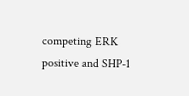competing ERK positive and SHP-1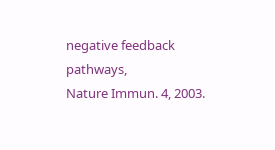negative feedback pathways,
Nature Immun. 4, 2003.